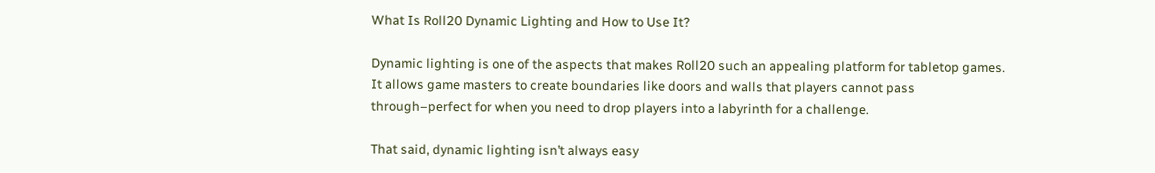What Is Roll20 Dynamic Lighting and How to Use It?

Dynamic lighting is one of the aspects that makes Roll20 such an appealing platform for tabletop games. It allows game masters to create boundaries like doors and walls that players cannot pass through–perfect for when you need to drop players into a labyrinth for a challenge.

That said, dynamic lighting isn’t always easy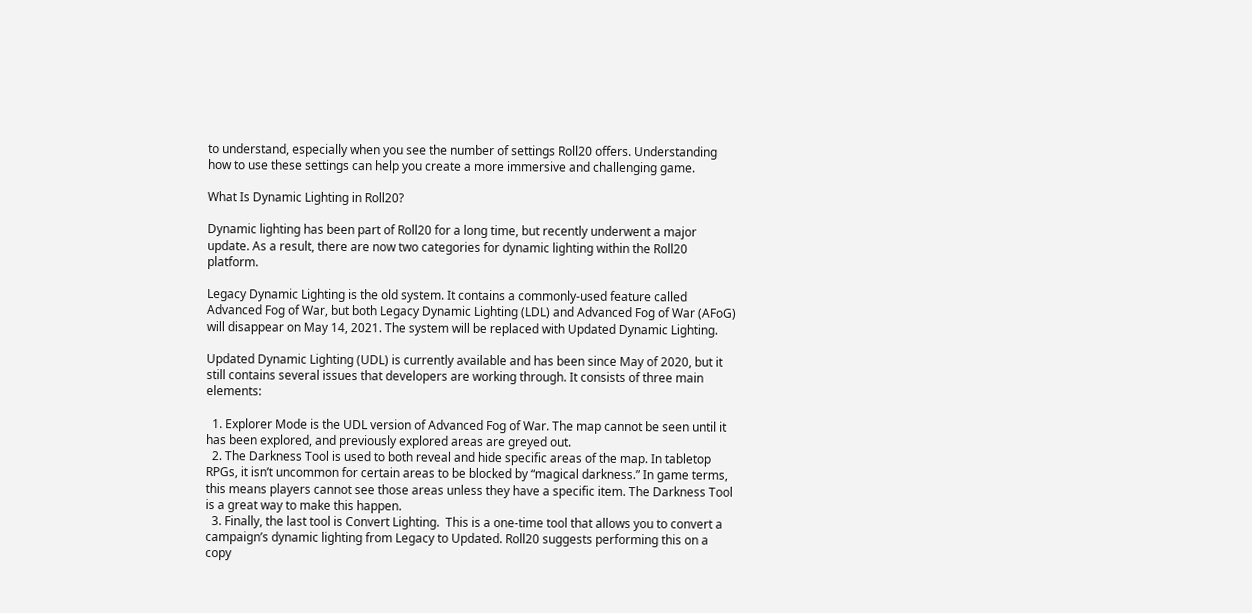to understand, especially when you see the number of settings Roll20 offers. Understanding how to use these settings can help you create a more immersive and challenging game.

What Is Dynamic Lighting in Roll20?

Dynamic lighting has been part of Roll20 for a long time, but recently underwent a major update. As a result, there are now two categories for dynamic lighting within the Roll20 platform.

Legacy Dynamic Lighting is the old system. It contains a commonly-used feature called Advanced Fog of War, but both Legacy Dynamic Lighting (LDL) and Advanced Fog of War (AFoG) will disappear on May 14, 2021. The system will be replaced with Updated Dynamic Lighting.

Updated Dynamic Lighting (UDL) is currently available and has been since May of 2020, but it still contains several issues that developers are working through. It consists of three main elements:

  1. Explorer Mode is the UDL version of Advanced Fog of War. The map cannot be seen until it has been explored, and previously explored areas are greyed out.
  2. The Darkness Tool is used to both reveal and hide specific areas of the map. In tabletop RPGs, it isn’t uncommon for certain areas to be blocked by “magical darkness.” In game terms, this means players cannot see those areas unless they have a specific item. The Darkness Tool is a great way to make this happen.
  3. Finally, the last tool is Convert Lighting.  This is a one-time tool that allows you to convert a campaign’s dynamic lighting from Legacy to Updated. Roll20 suggests performing this on a copy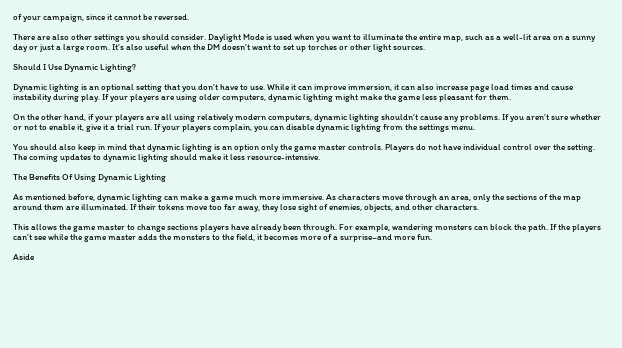of your campaign, since it cannot be reversed.

There are also other settings you should consider. Daylight Mode is used when you want to illuminate the entire map, such as a well-lit area on a sunny day or just a large room. It’s also useful when the DM doesn’t want to set up torches or other light sources.

Should I Use Dynamic Lighting?

Dynamic lighting is an optional setting that you don’t have to use. While it can improve immersion, it can also increase page load times and cause instability during play. If your players are using older computers, dynamic lighting might make the game less pleasant for them.

On the other hand, if your players are all using relatively modern computers, dynamic lighting shouldn’t cause any problems. If you aren’t sure whether or not to enable it, give it a trial run. If your players complain, you can disable dynamic lighting from the settings menu.

You should also keep in mind that dynamic lighting is an option only the game master controls. Players do not have individual control over the setting. The coming updates to dynamic lighting should make it less resource-intensive.

The Benefits Of Using Dynamic Lighting

As mentioned before, dynamic lighting can make a game much more immersive. As characters move through an area, only the sections of the map around them are illuminated. If their tokens move too far away, they lose sight of enemies, objects, and other characters.

This allows the game master to change sections players have already been through. For example, wandering monsters can block the path. If the players can’t see while the game master adds the monsters to the field, it becomes more of a surprise–and more fun.

Aside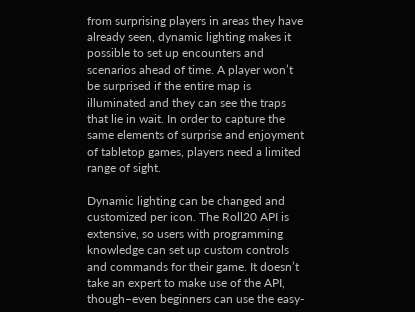from surprising players in areas they have already seen, dynamic lighting makes it possible to set up encounters and scenarios ahead of time. A player won’t be surprised if the entire map is illuminated and they can see the traps that lie in wait. In order to capture the same elements of surprise and enjoyment of tabletop games, players need a limited range of sight.

Dynamic lighting can be changed and customized per icon. The Roll20 API is extensive, so users with programming knowledge can set up custom controls and commands for their game. It doesn’t take an expert to make use of the API, though–even beginners can use the easy-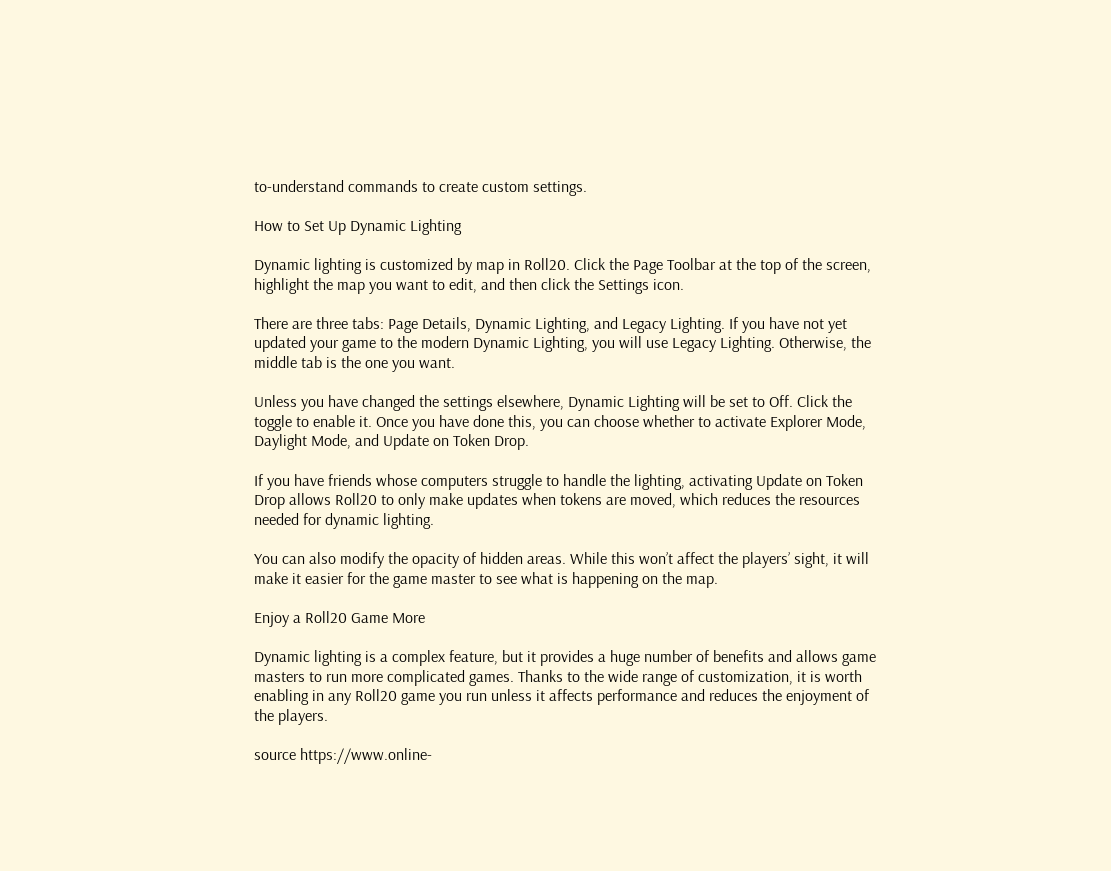to-understand commands to create custom settings.

How to Set Up Dynamic Lighting

Dynamic lighting is customized by map in Roll20. Click the Page Toolbar at the top of the screen, highlight the map you want to edit, and then click the Settings icon.

There are three tabs: Page Details, Dynamic Lighting, and Legacy Lighting. If you have not yet updated your game to the modern Dynamic Lighting, you will use Legacy Lighting. Otherwise, the middle tab is the one you want.

Unless you have changed the settings elsewhere, Dynamic Lighting will be set to Off. Click the toggle to enable it. Once you have done this, you can choose whether to activate Explorer Mode, Daylight Mode, and Update on Token Drop.

If you have friends whose computers struggle to handle the lighting, activating Update on Token Drop allows Roll20 to only make updates when tokens are moved, which reduces the resources needed for dynamic lighting.

You can also modify the opacity of hidden areas. While this won’t affect the players’ sight, it will make it easier for the game master to see what is happening on the map.

Enjoy a Roll20 Game More

Dynamic lighting is a complex feature, but it provides a huge number of benefits and allows game masters to run more complicated games. Thanks to the wide range of customization, it is worth enabling in any Roll20 game you run unless it affects performance and reduces the enjoyment of the players.

source https://www.online-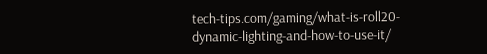tech-tips.com/gaming/what-is-roll20-dynamic-lighting-and-how-to-use-it/